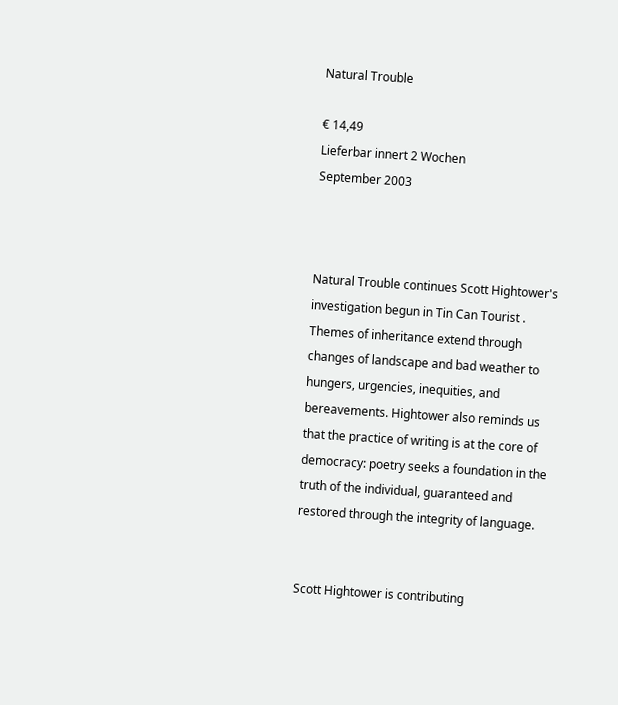Natural Trouble

€ 14,49
Lieferbar innert 2 Wochen
September 2003



Natural Trouble continues Scott Hightower's investigation begun in Tin Can Tourist . Themes of inheritance extend through changes of landscape and bad weather to hungers, urgencies, inequities, and bereavements. Hightower also reminds us that the practice of writing is at the core of democracy: poetry seeks a foundation in the truth of the individual, guaranteed and restored through the integrity of language.


Scott Hightower is contributing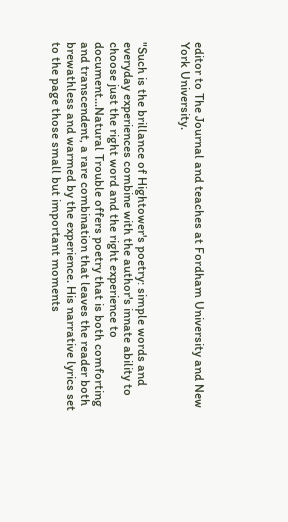editor to The Journal and teaches at Fordham University and New York University.


"Such is the brillance of Hightower's poetry: simple words and everyday experiences combine with the author's innate ability to choose just the right word and the right experience to document...Natural Trouble offers poetry that is both comforting and transcendent, a rare combination that leaves the reader both brewathless and warmed by the experience. His narrative lyrics set to the page those small but important moments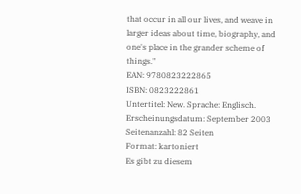that occur in all our lives, and weave in larger ideas about time, biography, and one's place in the grander scheme of things."
EAN: 9780823222865
ISBN: 0823222861
Untertitel: New. Sprache: Englisch.
Erscheinungsdatum: September 2003
Seitenanzahl: 82 Seiten
Format: kartoniert
Es gibt zu diesem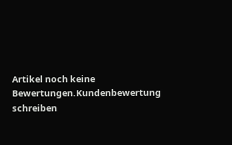Artikel noch keine Bewertungen.Kundenbewertung schreiben